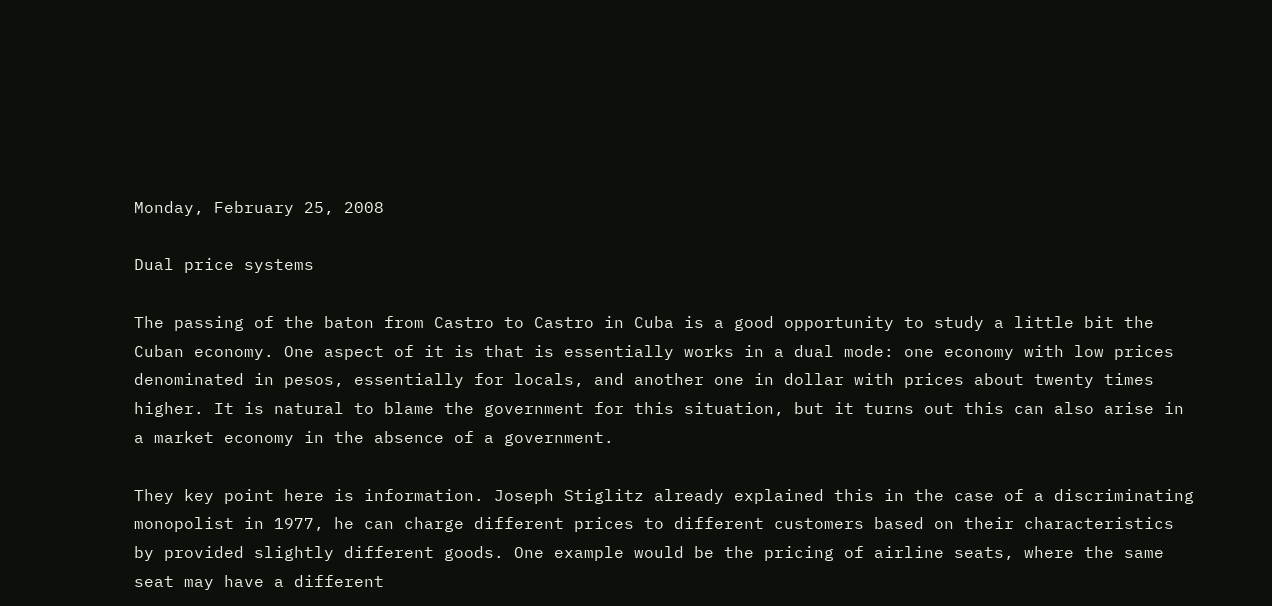Monday, February 25, 2008

Dual price systems

The passing of the baton from Castro to Castro in Cuba is a good opportunity to study a little bit the Cuban economy. One aspect of it is that is essentially works in a dual mode: one economy with low prices denominated in pesos, essentially for locals, and another one in dollar with prices about twenty times higher. It is natural to blame the government for this situation, but it turns out this can also arise in a market economy in the absence of a government.

They key point here is information. Joseph Stiglitz already explained this in the case of a discriminating monopolist in 1977, he can charge different prices to different customers based on their characteristics by provided slightly different goods. One example would be the pricing of airline seats, where the same seat may have a different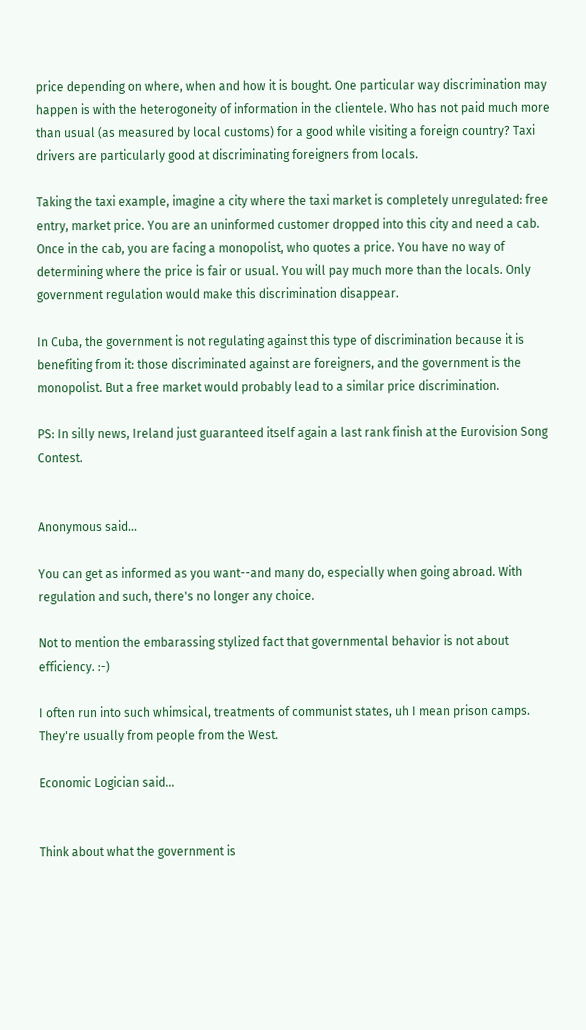price depending on where, when and how it is bought. One particular way discrimination may happen is with the heterogoneity of information in the clientele. Who has not paid much more than usual (as measured by local customs) for a good while visiting a foreign country? Taxi drivers are particularly good at discriminating foreigners from locals.

Taking the taxi example, imagine a city where the taxi market is completely unregulated: free entry, market price. You are an uninformed customer dropped into this city and need a cab. Once in the cab, you are facing a monopolist, who quotes a price. You have no way of determining where the price is fair or usual. You will pay much more than the locals. Only government regulation would make this discrimination disappear.

In Cuba, the government is not regulating against this type of discrimination because it is benefiting from it: those discriminated against are foreigners, and the government is the monopolist. But a free market would probably lead to a similar price discrimination.

PS: In silly news, Ireland just guaranteed itself again a last rank finish at the Eurovision Song Contest.


Anonymous said...

You can get as informed as you want--and many do, especially when going abroad. With regulation and such, there's no longer any choice.

Not to mention the embarassing stylized fact that governmental behavior is not about efficiency. :-)

I often run into such whimsical, treatments of communist states, uh I mean prison camps. They're usually from people from the West.

Economic Logician said...


Think about what the government is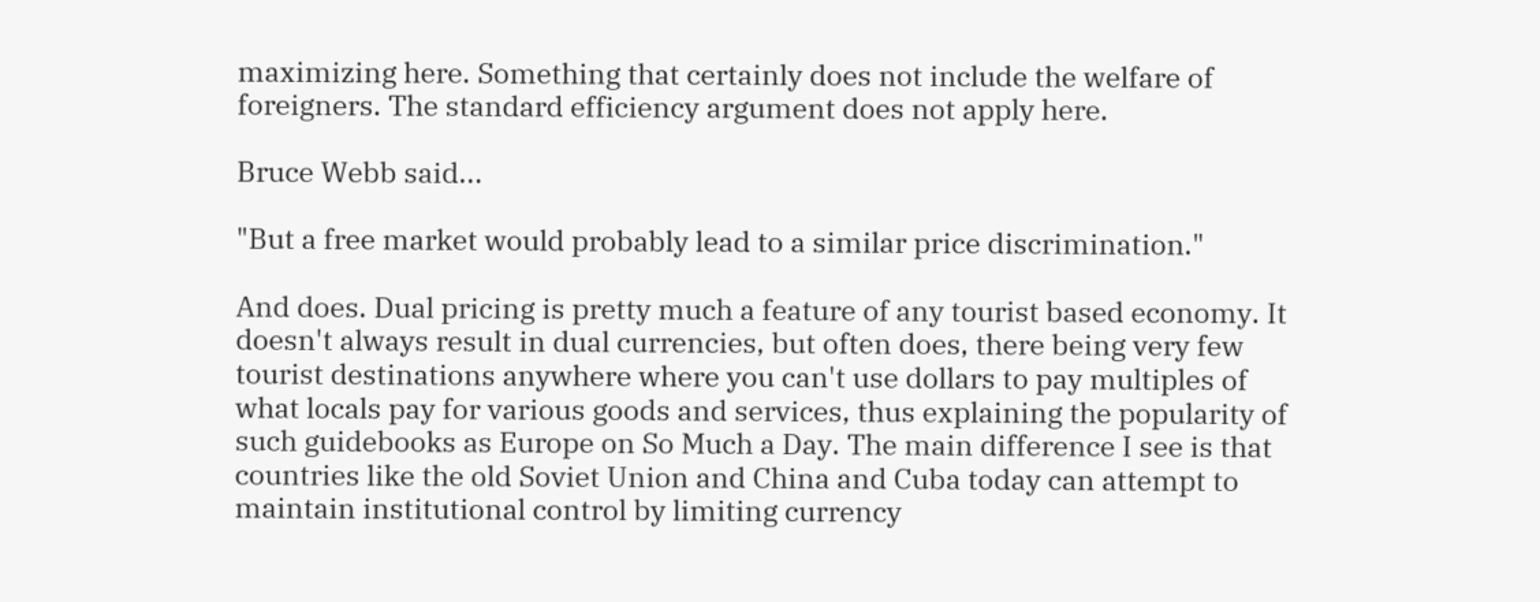maximizing here. Something that certainly does not include the welfare of foreigners. The standard efficiency argument does not apply here.

Bruce Webb said...

"But a free market would probably lead to a similar price discrimination."

And does. Dual pricing is pretty much a feature of any tourist based economy. It doesn't always result in dual currencies, but often does, there being very few tourist destinations anywhere where you can't use dollars to pay multiples of what locals pay for various goods and services, thus explaining the popularity of such guidebooks as Europe on So Much a Day. The main difference I see is that countries like the old Soviet Union and China and Cuba today can attempt to maintain institutional control by limiting currency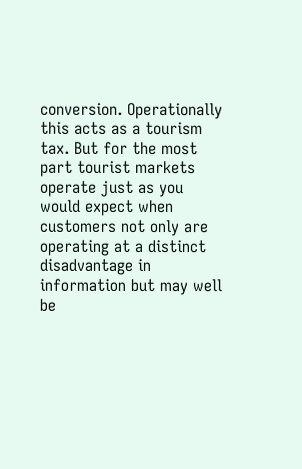conversion. Operationally this acts as a tourism tax. But for the most part tourist markets operate just as you would expect when customers not only are operating at a distinct disadvantage in information but may well be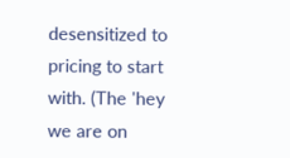desensitized to pricing to start with. (The 'hey we are on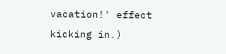vacation!' effect kicking in.)